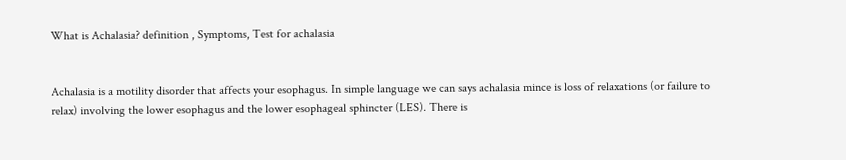What is Achalasia? definition , Symptoms, Test for achalasia


Achalasia is a motility disorder that affects your esophagus. In simple language we can says achalasia mince is loss of relaxations (or failure to relax) involving the lower esophagus and the lower esophageal sphincter (LES). There is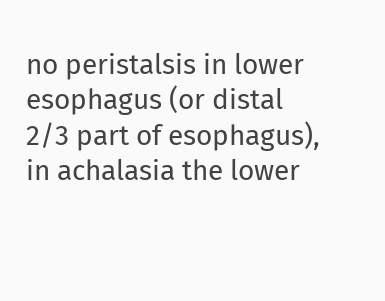no peristalsis in lower esophagus (or distal 2/3 part of esophagus), in achalasia the lower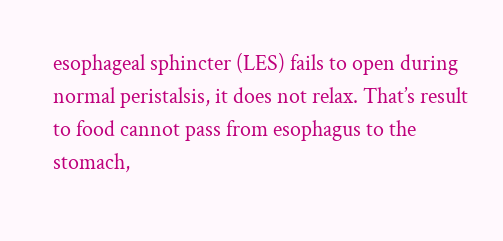esophageal sphincter (LES) fails to open during normal peristalsis, it does not relax. That’s result to food cannot pass from esophagus to the stomach,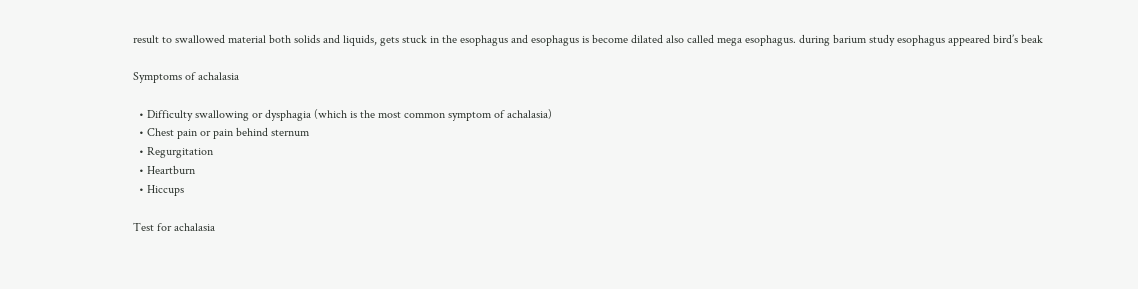result to swallowed material both solids and liquids, gets stuck in the esophagus and esophagus is become dilated also called mega esophagus. during barium study esophagus appeared bird’s beak

Symptoms of achalasia

  • Difficulty swallowing or dysphagia (which is the most common symptom of achalasia)
  • Chest pain or pain behind sternum
  • Regurgitation
  • Heartburn
  • Hiccups

Test for achalasia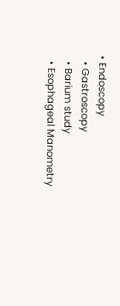• Endoscopy
  • Gastroscopy
  • Barium study
  • Esophageal Manometry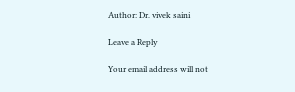Author: Dr. vivek saini

Leave a Reply

Your email address will not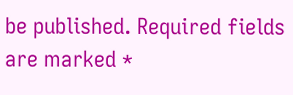be published. Required fields are marked *